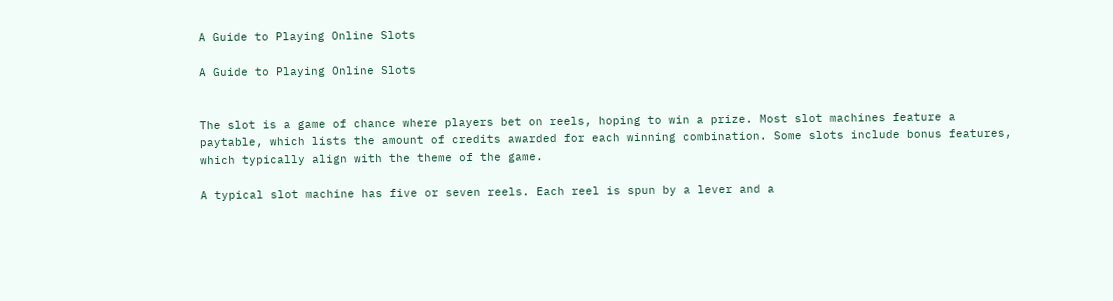A Guide to Playing Online Slots

A Guide to Playing Online Slots


The slot is a game of chance where players bet on reels, hoping to win a prize. Most slot machines feature a paytable, which lists the amount of credits awarded for each winning combination. Some slots include bonus features, which typically align with the theme of the game.

A typical slot machine has five or seven reels. Each reel is spun by a lever and a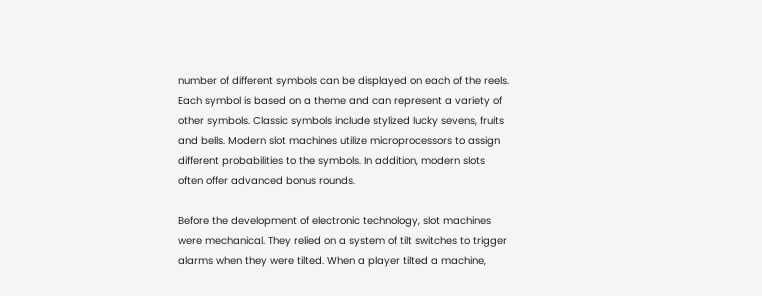number of different symbols can be displayed on each of the reels. Each symbol is based on a theme and can represent a variety of other symbols. Classic symbols include stylized lucky sevens, fruits and bells. Modern slot machines utilize microprocessors to assign different probabilities to the symbols. In addition, modern slots often offer advanced bonus rounds.

Before the development of electronic technology, slot machines were mechanical. They relied on a system of tilt switches to trigger alarms when they were tilted. When a player tilted a machine,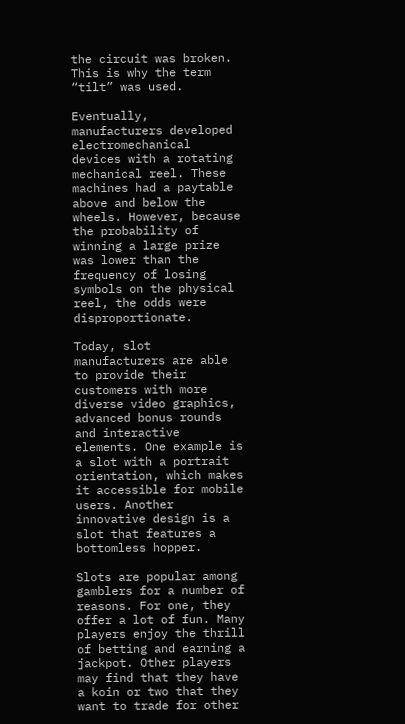the circuit was broken. This is why the term “tilt” was used.

Eventually, manufacturers developed electromechanical devices with a rotating mechanical reel. These machines had a paytable above and below the wheels. However, because the probability of winning a large prize was lower than the frequency of losing symbols on the physical reel, the odds were disproportionate.

Today, slot manufacturers are able to provide their customers with more diverse video graphics, advanced bonus rounds and interactive elements. One example is a slot with a portrait orientation, which makes it accessible for mobile users. Another innovative design is a slot that features a bottomless hopper.

Slots are popular among gamblers for a number of reasons. For one, they offer a lot of fun. Many players enjoy the thrill of betting and earning a jackpot. Other players may find that they have a koin or two that they want to trade for other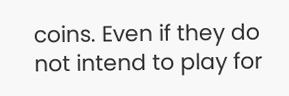coins. Even if they do not intend to play for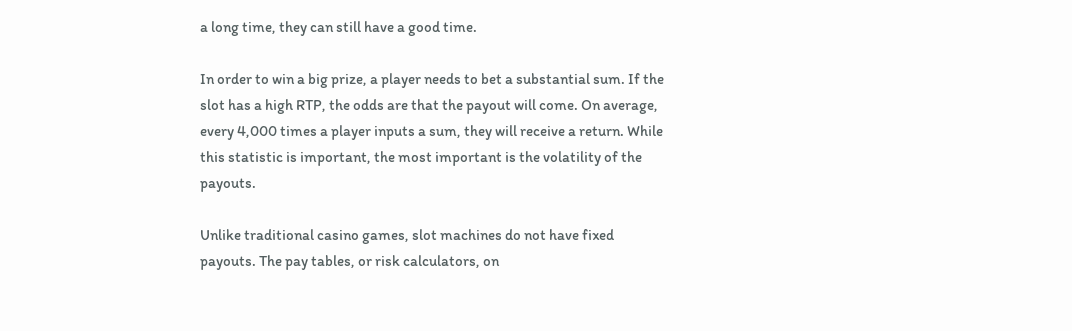a long time, they can still have a good time.

In order to win a big prize, a player needs to bet a substantial sum. If the slot has a high RTP, the odds are that the payout will come. On average, every 4,000 times a player inputs a sum, they will receive a return. While this statistic is important, the most important is the volatility of the payouts.

Unlike traditional casino games, slot machines do not have fixed payouts. The pay tables, or risk calculators, on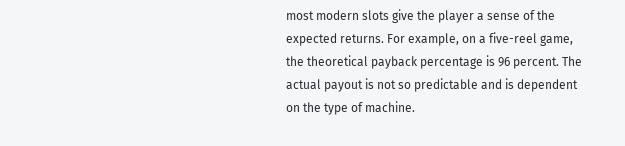most modern slots give the player a sense of the expected returns. For example, on a five-reel game, the theoretical payback percentage is 96 percent. The actual payout is not so predictable and is dependent on the type of machine.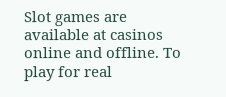Slot games are available at casinos online and offline. To play for real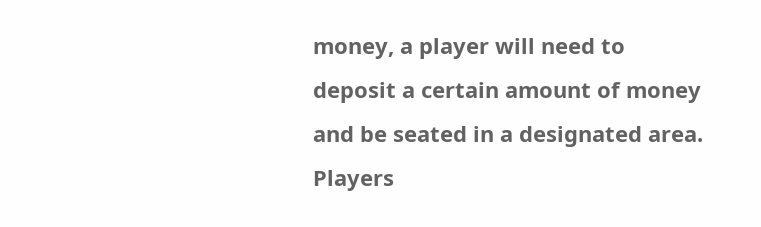money, a player will need to deposit a certain amount of money and be seated in a designated area. Players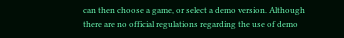can then choose a game, or select a demo version. Although there are no official regulations regarding the use of demo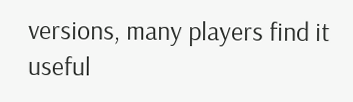versions, many players find it useful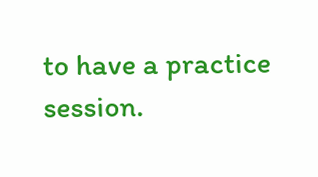to have a practice session.